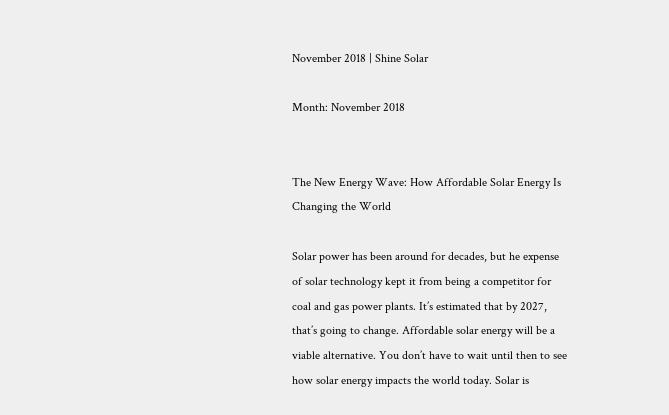November 2018 | Shine Solar

Month: November 2018


The New Energy Wave: How Affordable Solar Energy Is Changing the World

Solar power has been around for decades, but he expense of solar technology kept it from being a competitor for coal and gas power plants. It’s estimated that by 2027, that’s going to change. Affordable solar energy will be a viable alternative. You don’t have to wait until then to see how solar energy impacts the world today. Solar is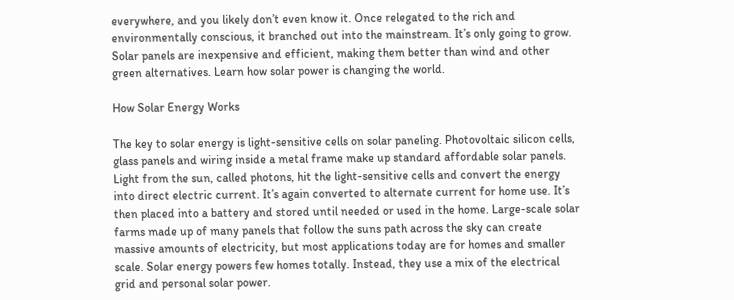everywhere, and you likely don’t even know it. Once relegated to the rich and environmentally conscious, it branched out into the mainstream. It’s only going to grow. Solar panels are inexpensive and efficient, making them better than wind and other green alternatives. Learn how solar power is changing the world.

How Solar Energy Works

The key to solar energy is light-sensitive cells on solar paneling. Photovoltaic silicon cells, glass panels and wiring inside a metal frame make up standard affordable solar panels. Light from the sun, called photons, hit the light-sensitive cells and convert the energy into direct electric current. It’s again converted to alternate current for home use. It’s then placed into a battery and stored until needed or used in the home. Large-scale solar farms made up of many panels that follow the suns path across the sky can create massive amounts of electricity, but most applications today are for homes and smaller scale. Solar energy powers few homes totally. Instead, they use a mix of the electrical grid and personal solar power.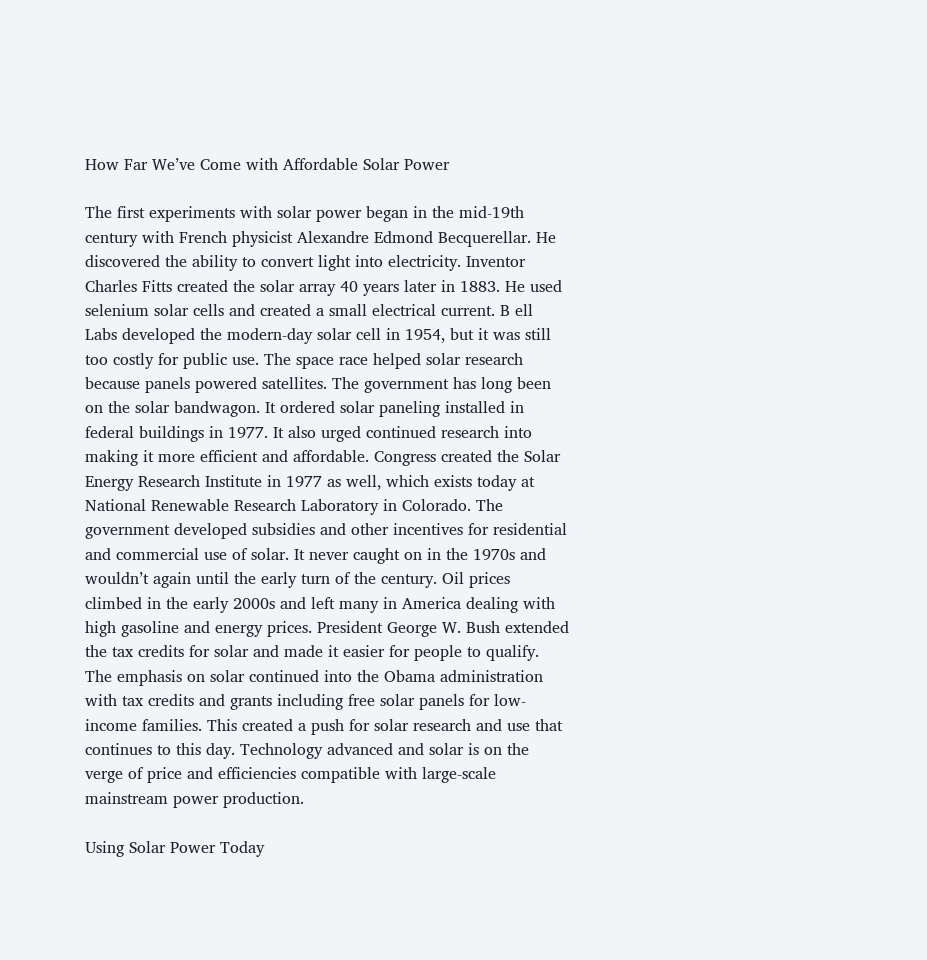How Far We’ve Come with Affordable Solar Power

The first experiments with solar power began in the mid-19th century with French physicist Alexandre Edmond Becquerellar. He discovered the ability to convert light into electricity. Inventor Charles Fitts created the solar array 40 years later in 1883. He used selenium solar cells and created a small electrical current. B ell Labs developed the modern-day solar cell in 1954, but it was still too costly for public use. The space race helped solar research because panels powered satellites. The government has long been on the solar bandwagon. It ordered solar paneling installed in federal buildings in 1977. It also urged continued research into making it more efficient and affordable. Congress created the Solar Energy Research Institute in 1977 as well, which exists today at National Renewable Research Laboratory in Colorado. The government developed subsidies and other incentives for residential and commercial use of solar. It never caught on in the 1970s and wouldn’t again until the early turn of the century. Oil prices climbed in the early 2000s and left many in America dealing with high gasoline and energy prices. President George W. Bush extended the tax credits for solar and made it easier for people to qualify. The emphasis on solar continued into the Obama administration with tax credits and grants including free solar panels for low-income families. This created a push for solar research and use that continues to this day. Technology advanced and solar is on the verge of price and efficiencies compatible with large-scale mainstream power production.

Using Solar Power Today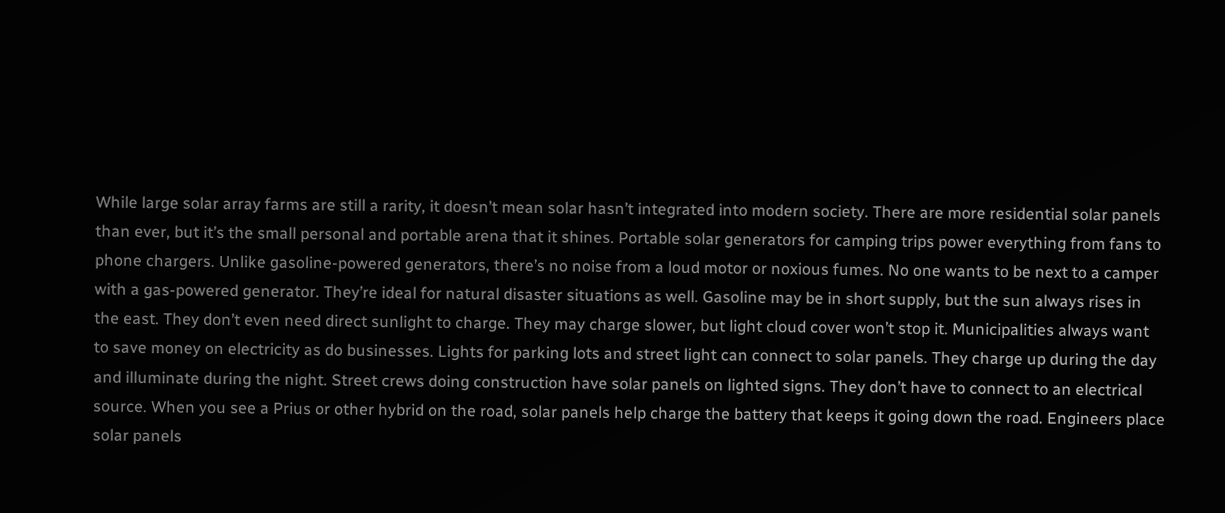While large solar array farms are still a rarity, it doesn’t mean solar hasn’t integrated into modern society. There are more residential solar panels than ever, but it’s the small personal and portable arena that it shines. Portable solar generators for camping trips power everything from fans to phone chargers. Unlike gasoline-powered generators, there’s no noise from a loud motor or noxious fumes. No one wants to be next to a camper with a gas-powered generator. They’re ideal for natural disaster situations as well. Gasoline may be in short supply, but the sun always rises in the east. They don’t even need direct sunlight to charge. They may charge slower, but light cloud cover won’t stop it. Municipalities always want to save money on electricity as do businesses. Lights for parking lots and street light can connect to solar panels. They charge up during the day and illuminate during the night. Street crews doing construction have solar panels on lighted signs. They don’t have to connect to an electrical source. When you see a Prius or other hybrid on the road, solar panels help charge the battery that keeps it going down the road. Engineers place solar panels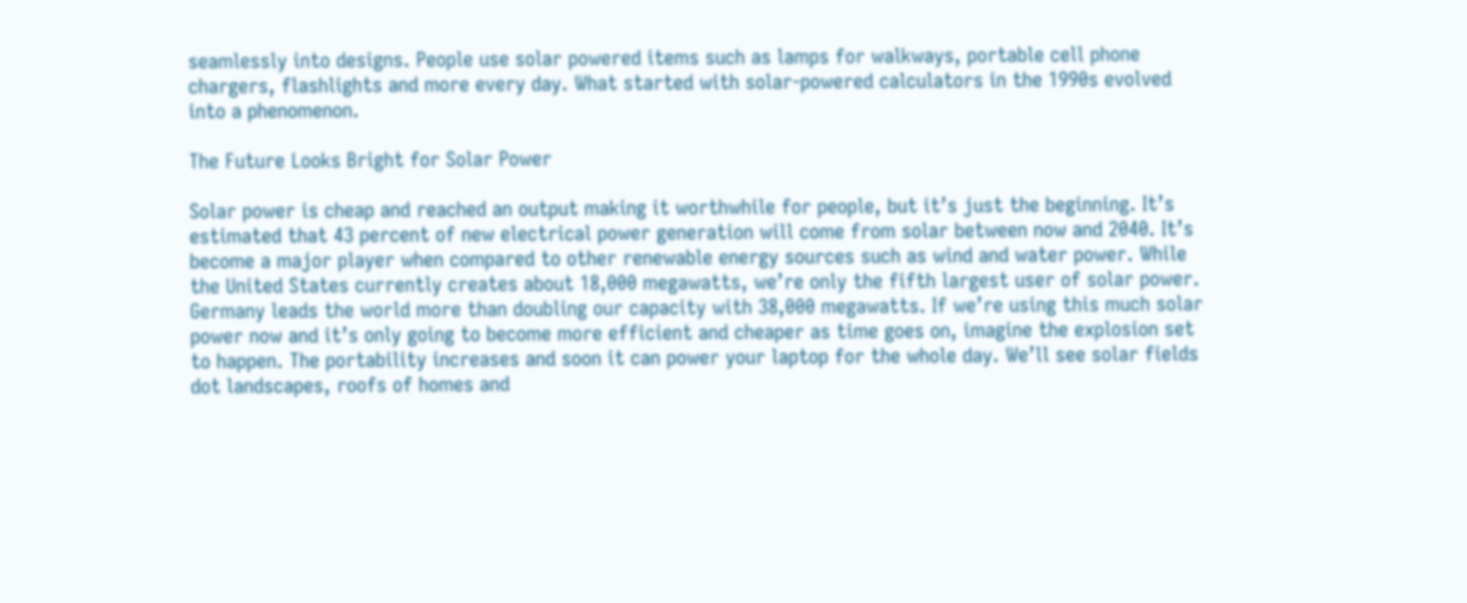seamlessly into designs. People use solar powered items such as lamps for walkways, portable cell phone chargers, flashlights and more every day. What started with solar-powered calculators in the 1990s evolved into a phenomenon.

The Future Looks Bright for Solar Power

Solar power is cheap and reached an output making it worthwhile for people, but it’s just the beginning. It’s estimated that 43 percent of new electrical power generation will come from solar between now and 2040. It’s become a major player when compared to other renewable energy sources such as wind and water power. While the United States currently creates about 18,000 megawatts, we’re only the fifth largest user of solar power. Germany leads the world more than doubling our capacity with 38,000 megawatts. If we’re using this much solar power now and it’s only going to become more efficient and cheaper as time goes on, imagine the explosion set to happen. The portability increases and soon it can power your laptop for the whole day. We’ll see solar fields dot landscapes, roofs of homes and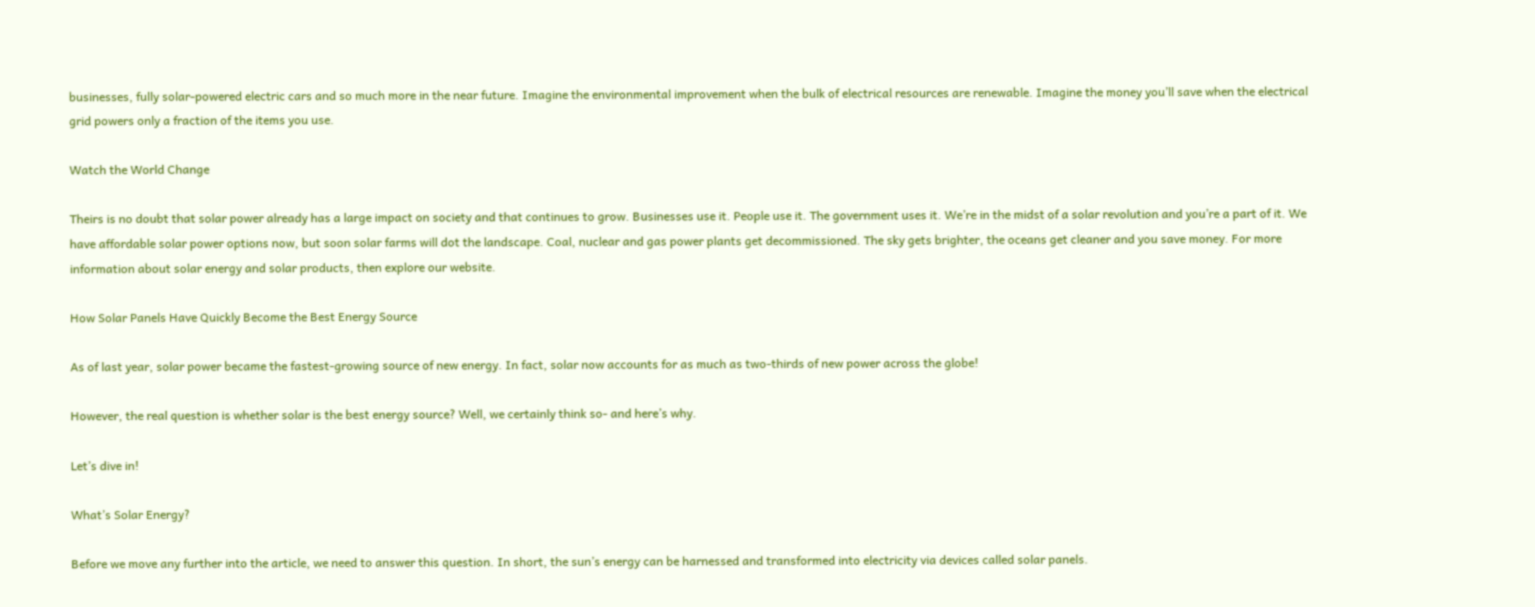businesses, fully solar-powered electric cars and so much more in the near future. Imagine the environmental improvement when the bulk of electrical resources are renewable. Imagine the money you’ll save when the electrical grid powers only a fraction of the items you use.

Watch the World Change

Theirs is no doubt that solar power already has a large impact on society and that continues to grow. Businesses use it. People use it. The government uses it. We’re in the midst of a solar revolution and you’re a part of it. We have affordable solar power options now, but soon solar farms will dot the landscape. Coal, nuclear and gas power plants get decommissioned. The sky gets brighter, the oceans get cleaner and you save money. For more information about solar energy and solar products, then explore our website.

How Solar Panels Have Quickly Become the Best Energy Source

As of last year, solar power became the fastest-growing source of new energy. In fact, solar now accounts for as much as two-thirds of new power across the globe!

However, the real question is whether solar is the best energy source? Well, we certainly think so- and here’s why.

Let’s dive in!

What’s Solar Energy?

Before we move any further into the article, we need to answer this question. In short, the sun’s energy can be harnessed and transformed into electricity via devices called solar panels.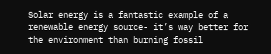Solar energy is a fantastic example of a renewable energy source- it’s way better for the environment than burning fossil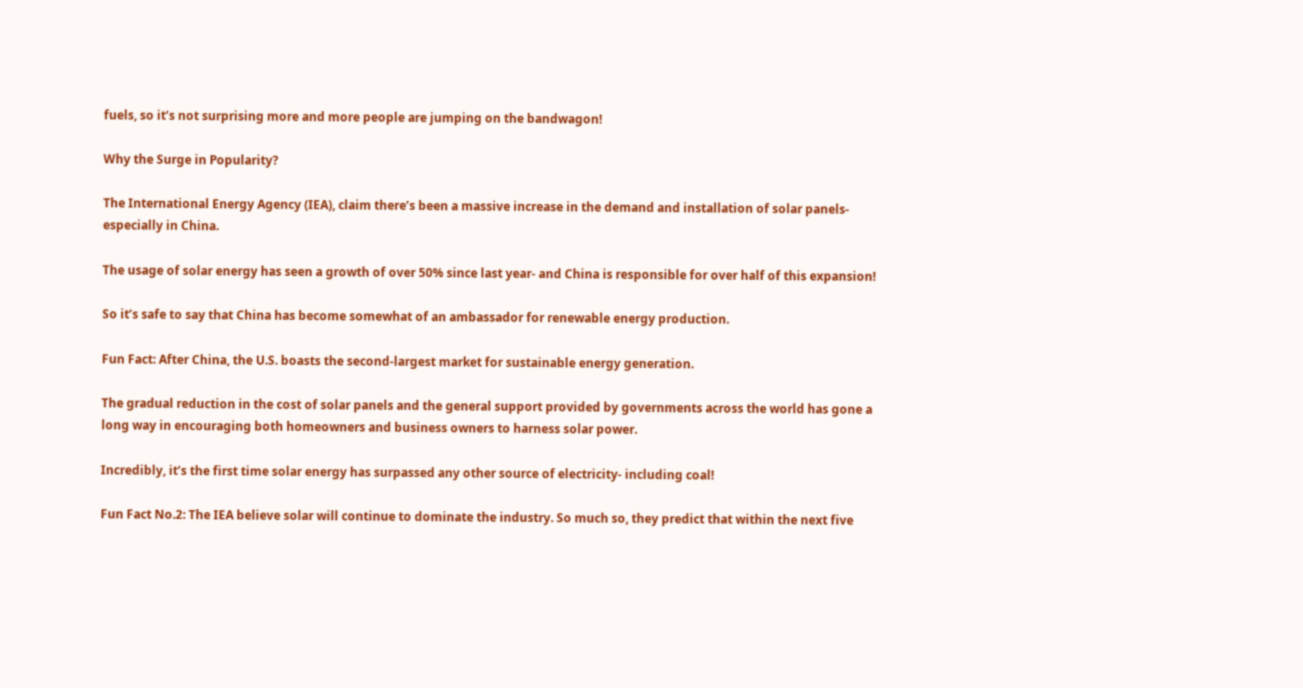fuels, so it’s not surprising more and more people are jumping on the bandwagon!

Why the Surge in Popularity?

The International Energy Agency (IEA), claim there’s been a massive increase in the demand and installation of solar panels- especially in China.

The usage of solar energy has seen a growth of over 50% since last year- and China is responsible for over half of this expansion!

So it’s safe to say that China has become somewhat of an ambassador for renewable energy production.

Fun Fact: After China, the U.S. boasts the second-largest market for sustainable energy generation.

The gradual reduction in the cost of solar panels and the general support provided by governments across the world has gone a long way in encouraging both homeowners and business owners to harness solar power.

Incredibly, it’s the first time solar energy has surpassed any other source of electricity- including coal!

Fun Fact No.2: The IEA believe solar will continue to dominate the industry. So much so, they predict that within the next five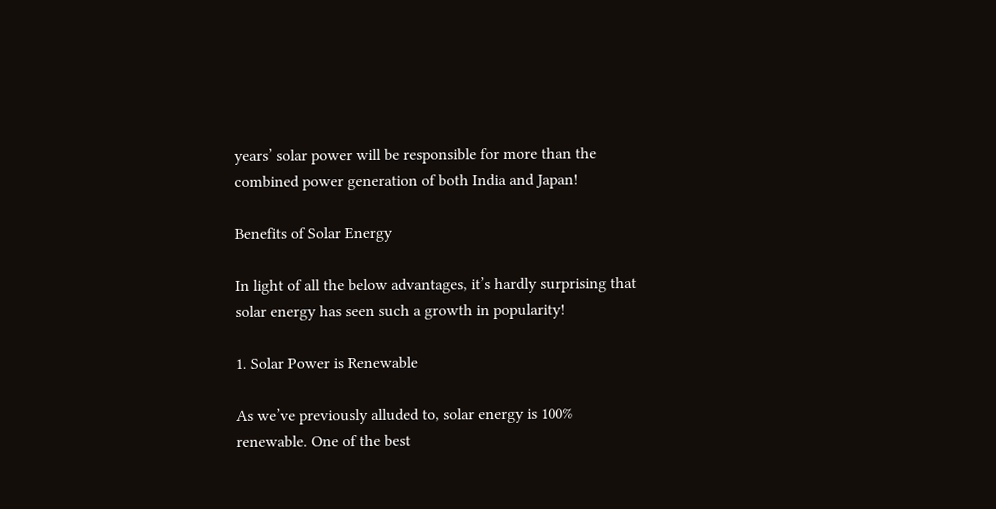years’ solar power will be responsible for more than the combined power generation of both India and Japan!

Benefits of Solar Energy

In light of all the below advantages, it’s hardly surprising that solar energy has seen such a growth in popularity!

1. Solar Power is Renewable

As we’ve previously alluded to, solar energy is 100% renewable. One of the best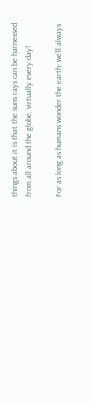things about it is that the suns rays can be harnessed from all around the globe, virtually every day!

For as long as humans wonder the earth- we’ll always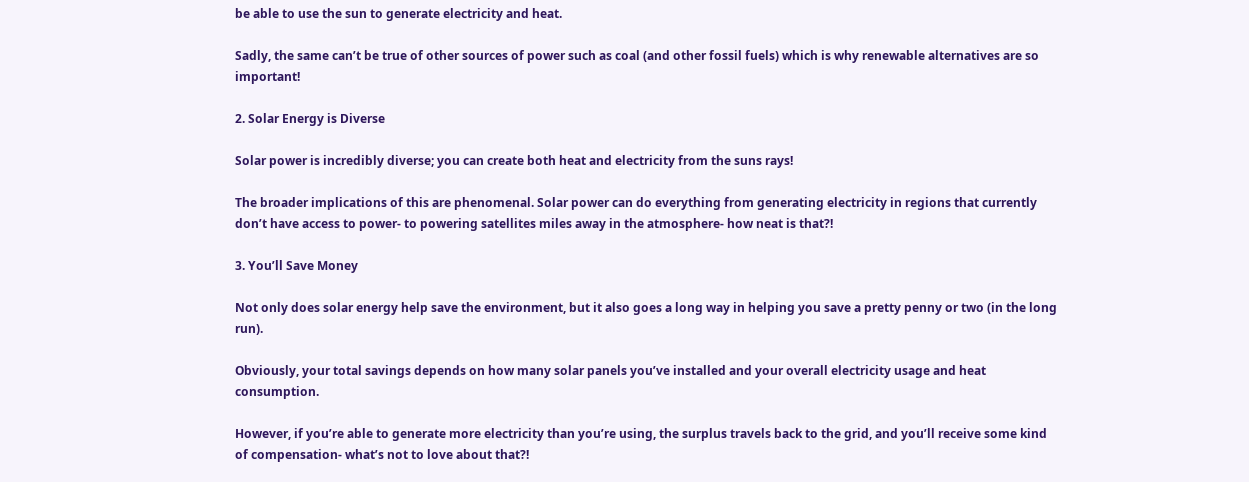be able to use the sun to generate electricity and heat.

Sadly, the same can’t be true of other sources of power such as coal (and other fossil fuels) which is why renewable alternatives are so important!

2. Solar Energy is Diverse

Solar power is incredibly diverse; you can create both heat and electricity from the suns rays!

The broader implications of this are phenomenal. Solar power can do everything from generating electricity in regions that currently don’t have access to power- to powering satellites miles away in the atmosphere- how neat is that?!

3. You’ll Save Money

Not only does solar energy help save the environment, but it also goes a long way in helping you save a pretty penny or two (in the long run).

Obviously, your total savings depends on how many solar panels you’ve installed and your overall electricity usage and heat consumption.

However, if you’re able to generate more electricity than you’re using, the surplus travels back to the grid, and you’ll receive some kind of compensation- what’s not to love about that?!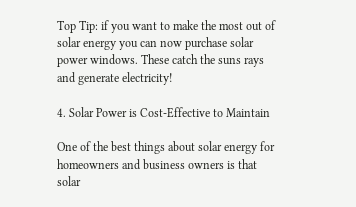Top Tip: if you want to make the most out of solar energy you can now purchase solar power windows. These catch the suns rays and generate electricity!

4. Solar Power is Cost-Effective to Maintain

One of the best things about solar energy for homeowners and business owners is that solar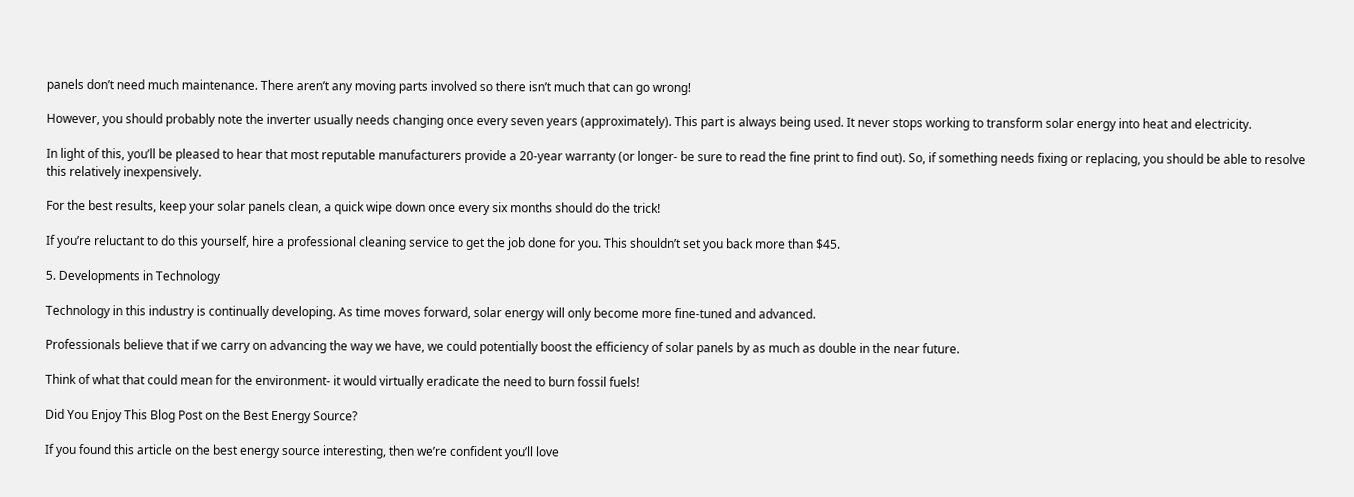panels don’t need much maintenance. There aren’t any moving parts involved so there isn’t much that can go wrong!

However, you should probably note the inverter usually needs changing once every seven years (approximately). This part is always being used. It never stops working to transform solar energy into heat and electricity.

In light of this, you’ll be pleased to hear that most reputable manufacturers provide a 20-year warranty (or longer- be sure to read the fine print to find out). So, if something needs fixing or replacing, you should be able to resolve this relatively inexpensively.

For the best results, keep your solar panels clean, a quick wipe down once every six months should do the trick!

If you’re reluctant to do this yourself, hire a professional cleaning service to get the job done for you. This shouldn’t set you back more than $45.

5. Developments in Technology

Technology in this industry is continually developing. As time moves forward, solar energy will only become more fine-tuned and advanced.

Professionals believe that if we carry on advancing the way we have, we could potentially boost the efficiency of solar panels by as much as double in the near future.

Think of what that could mean for the environment- it would virtually eradicate the need to burn fossil fuels!

Did You Enjoy This Blog Post on the Best Energy Source?

If you found this article on the best energy source interesting, then we’re confident you’ll love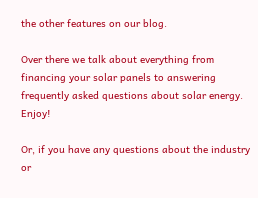the other features on our blog.

Over there we talk about everything from financing your solar panels to answering frequently asked questions about solar energy. Enjoy!

Or, if you have any questions about the industry or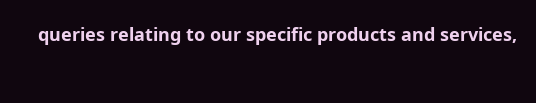queries relating to our specific products and services,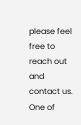please feel free to reach out and contact us. One of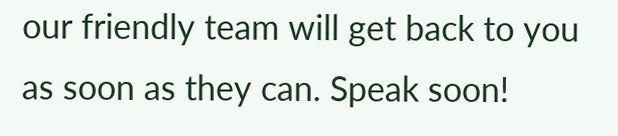our friendly team will get back to you as soon as they can. Speak soon!